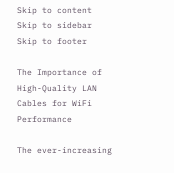Skip to content Skip to sidebar Skip to footer

The Importance of High-Quality LAN Cables for WiFi Performance

The ever-increasing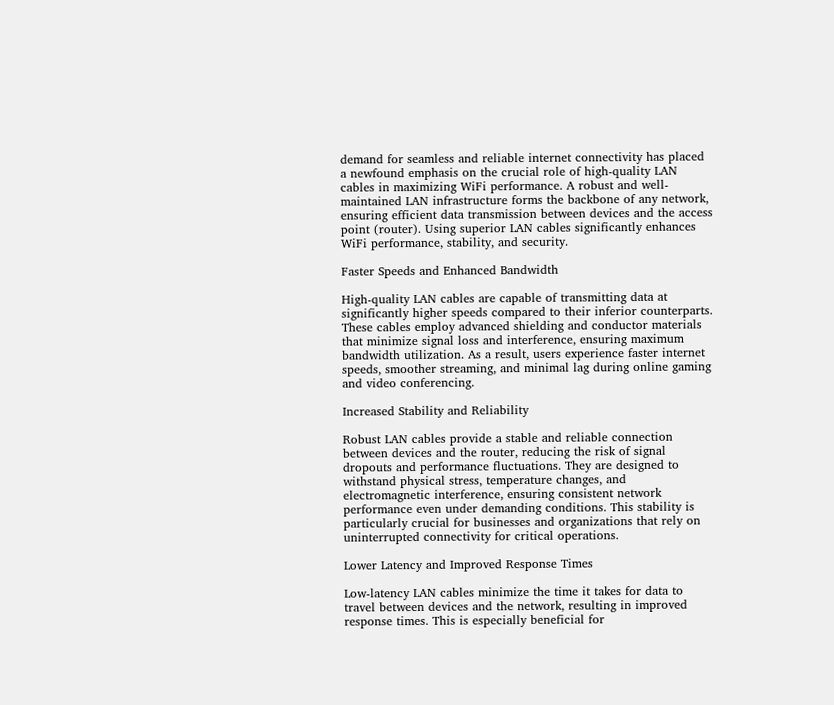demand for seamless and reliable internet connectivity has placed a newfound emphasis on the crucial role of high-quality LAN cables in maximizing WiFi performance. A robust and well-maintained LAN infrastructure forms the backbone of any network, ensuring efficient data transmission between devices and the access point (router). Using superior LAN cables significantly enhances WiFi performance, stability, and security.

Faster Speeds and Enhanced Bandwidth

High-quality LAN cables are capable of transmitting data at significantly higher speeds compared to their inferior counterparts. These cables employ advanced shielding and conductor materials that minimize signal loss and interference, ensuring maximum bandwidth utilization. As a result, users experience faster internet speeds, smoother streaming, and minimal lag during online gaming and video conferencing.

Increased Stability and Reliability

Robust LAN cables provide a stable and reliable connection between devices and the router, reducing the risk of signal dropouts and performance fluctuations. They are designed to withstand physical stress, temperature changes, and electromagnetic interference, ensuring consistent network performance even under demanding conditions. This stability is particularly crucial for businesses and organizations that rely on uninterrupted connectivity for critical operations.

Lower Latency and Improved Response Times

Low-latency LAN cables minimize the time it takes for data to travel between devices and the network, resulting in improved response times. This is especially beneficial for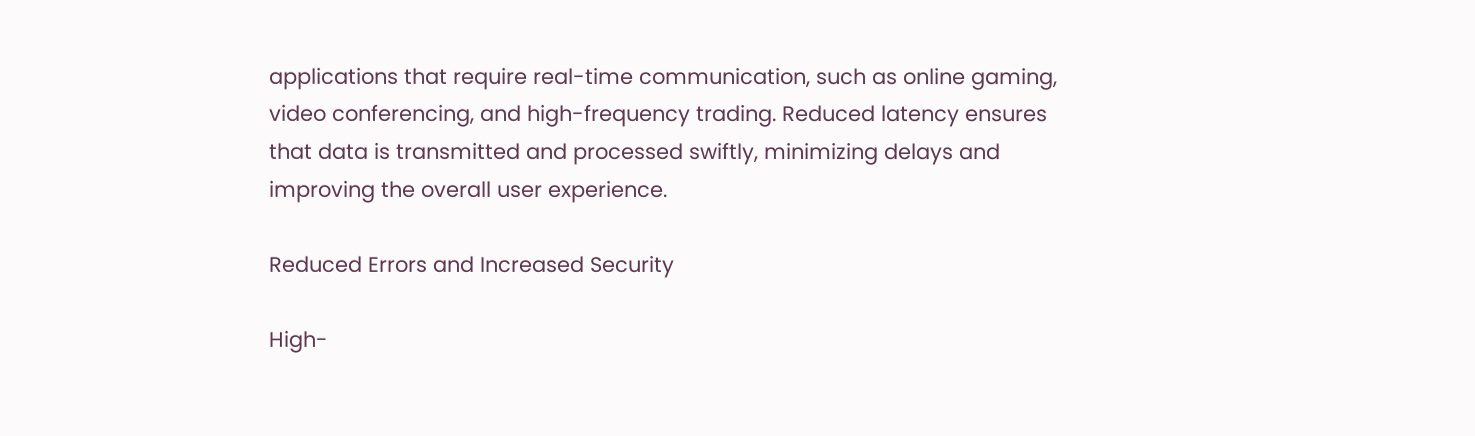applications that require real-time communication, such as online gaming, video conferencing, and high-frequency trading. Reduced latency ensures that data is transmitted and processed swiftly, minimizing delays and improving the overall user experience.

Reduced Errors and Increased Security

High-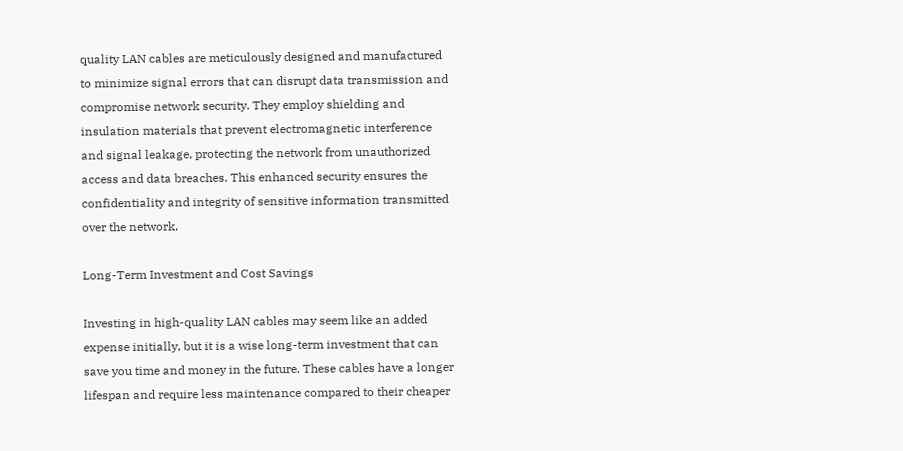quality LAN cables are meticulously designed and manufactured to minimize signal errors that can disrupt data transmission and compromise network security. They employ shielding and insulation materials that prevent electromagnetic interference and signal leakage, protecting the network from unauthorized access and data breaches. This enhanced security ensures the confidentiality and integrity of sensitive information transmitted over the network.

Long-Term Investment and Cost Savings

Investing in high-quality LAN cables may seem like an added expense initially, but it is a wise long-term investment that can save you time and money in the future. These cables have a longer lifespan and require less maintenance compared to their cheaper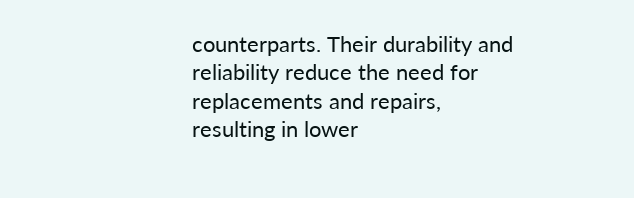counterparts. Their durability and reliability reduce the need for replacements and repairs, resulting in lower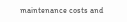maintenance costs and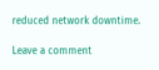reduced network downtime.

Leave a comment